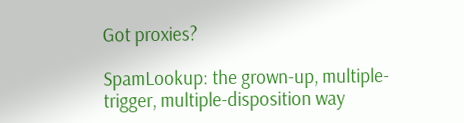Got proxies?

SpamLookup: the grown-up, multiple-trigger, multiple-disposition way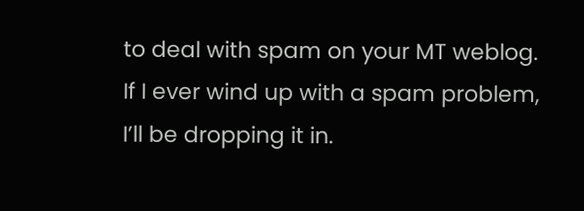to deal with spam on your MT weblog. If I ever wind up with a spam problem, I’ll be dropping it in.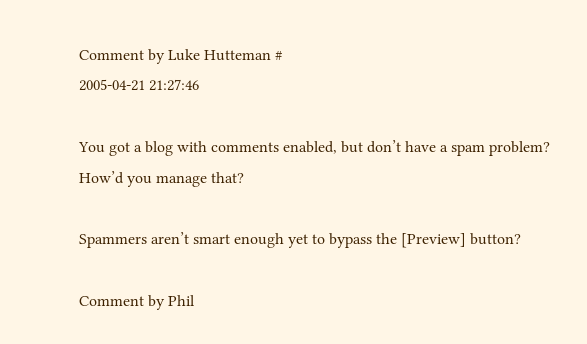Comment by Luke Hutteman #
2005-04-21 21:27:46

You got a blog with comments enabled, but don’t have a spam problem? How’d you manage that?

Spammers aren’t smart enough yet to bypass the [Preview] button?

Comment by Phil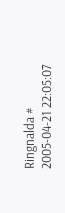Ringnalda #
2005-04-21 22:05:07